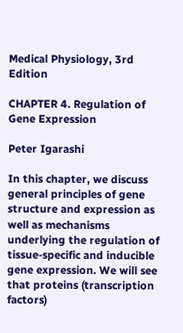Medical Physiology, 3rd Edition

CHAPTER 4. Regulation of Gene Expression

Peter Igarashi

In this chapter, we discuss general principles of gene structure and expression as well as mechanisms underlying the regulation of tissue-specific and inducible gene expression. We will see that proteins (transcription factors)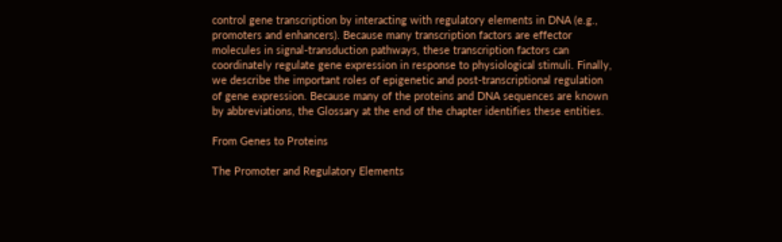control gene transcription by interacting with regulatory elements in DNA (e.g., promoters and enhancers). Because many transcription factors are effector molecules in signal-transduction pathways, these transcription factors can coordinately regulate gene expression in response to physiological stimuli. Finally, we describe the important roles of epigenetic and post-transcriptional regulation of gene expression. Because many of the proteins and DNA sequences are known by abbreviations, the Glossary at the end of the chapter identifies these entities.

From Genes to Proteins

The Promoter and Regulatory Elements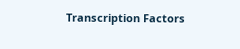Transcription Factors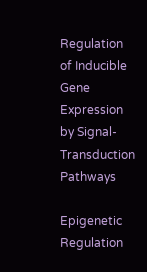Regulation of Inducible Gene Expression by Signal-Transduction Pathways

Epigenetic Regulation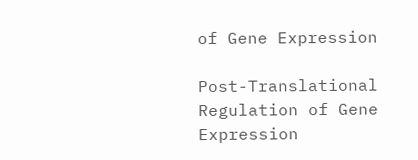of Gene Expression

Post-Translational Regulation of Gene Expression